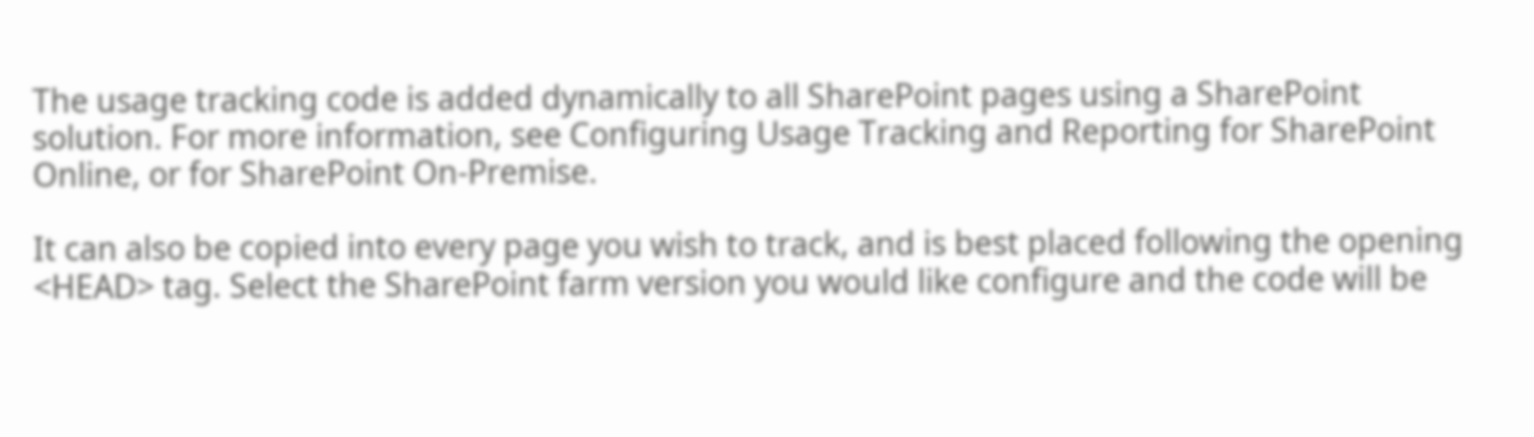The usage tracking code is added dynamically to all SharePoint pages using a SharePoint solution. For more information, see Configuring Usage Tracking and Reporting for SharePoint Online, or for SharePoint On-Premise.

It can also be copied into every page you wish to track, and is best placed following the opening <HEAD> tag. Select the SharePoint farm version you would like configure and the code will be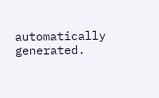automatically generated.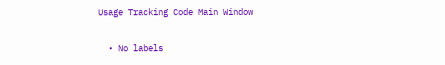Usage Tracking Code Main Window

  • No labels